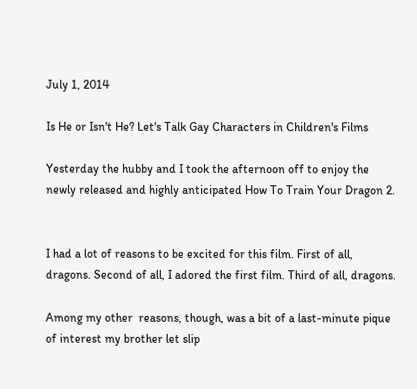July 1, 2014

Is He or Isn't He? Let's Talk Gay Characters in Children's Films

Yesterday the hubby and I took the afternoon off to enjoy the newly released and highly anticipated How To Train Your Dragon 2.


I had a lot of reasons to be excited for this film. First of all, dragons. Second of all, I adored the first film. Third of all, dragons.

Among my other  reasons, though, was a bit of a last-minute pique of interest my brother let slip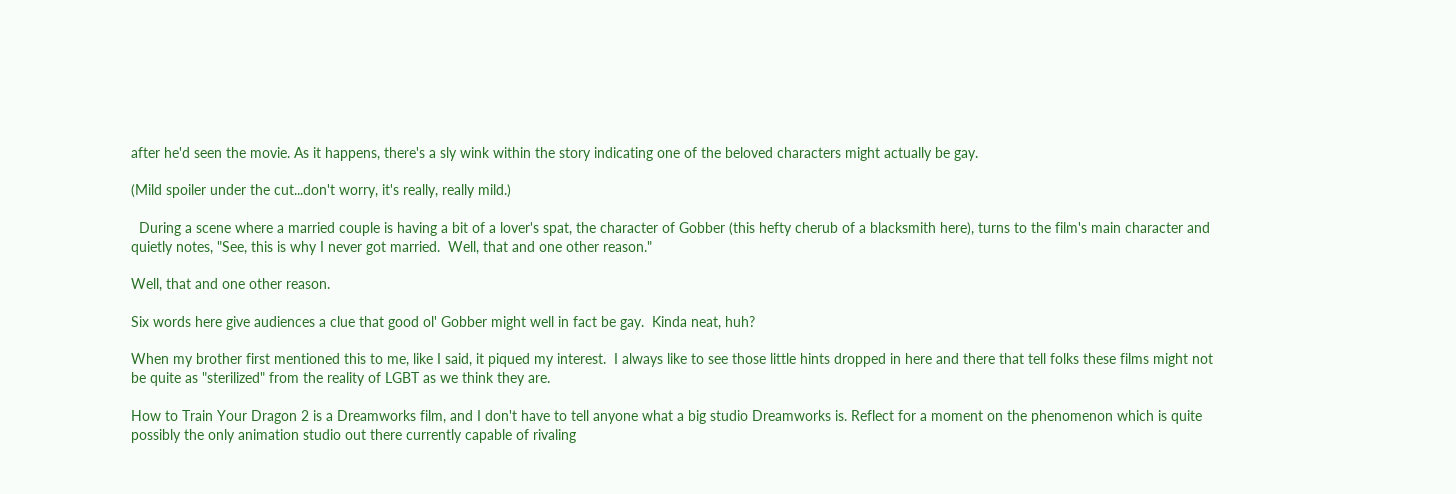after he'd seen the movie. As it happens, there's a sly wink within the story indicating one of the beloved characters might actually be gay.

(Mild spoiler under the cut...don't worry, it's really, really mild.)

  During a scene where a married couple is having a bit of a lover's spat, the character of Gobber (this hefty cherub of a blacksmith here), turns to the film's main character and quietly notes, "See, this is why I never got married.  Well, that and one other reason."

Well, that and one other reason.

Six words here give audiences a clue that good ol' Gobber might well in fact be gay.  Kinda neat, huh?

When my brother first mentioned this to me, like I said, it piqued my interest.  I always like to see those little hints dropped in here and there that tell folks these films might not be quite as "sterilized" from the reality of LGBT as we think they are.

How to Train Your Dragon 2 is a Dreamworks film, and I don't have to tell anyone what a big studio Dreamworks is. Reflect for a moment on the phenomenon which is quite possibly the only animation studio out there currently capable of rivaling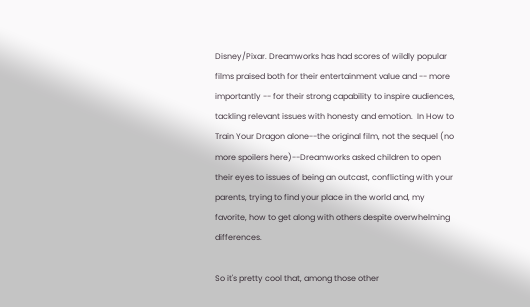Disney/Pixar. Dreamworks has had scores of wildly popular films praised both for their entertainment value and -- more importantly -- for their strong capability to inspire audiences, tackling relevant issues with honesty and emotion.  In How to Train Your Dragon alone--the original film, not the sequel (no more spoilers here)--Dreamworks asked children to open their eyes to issues of being an outcast, conflicting with your parents, trying to find your place in the world and, my favorite, how to get along with others despite overwhelming differences.

So it's pretty cool that, among those other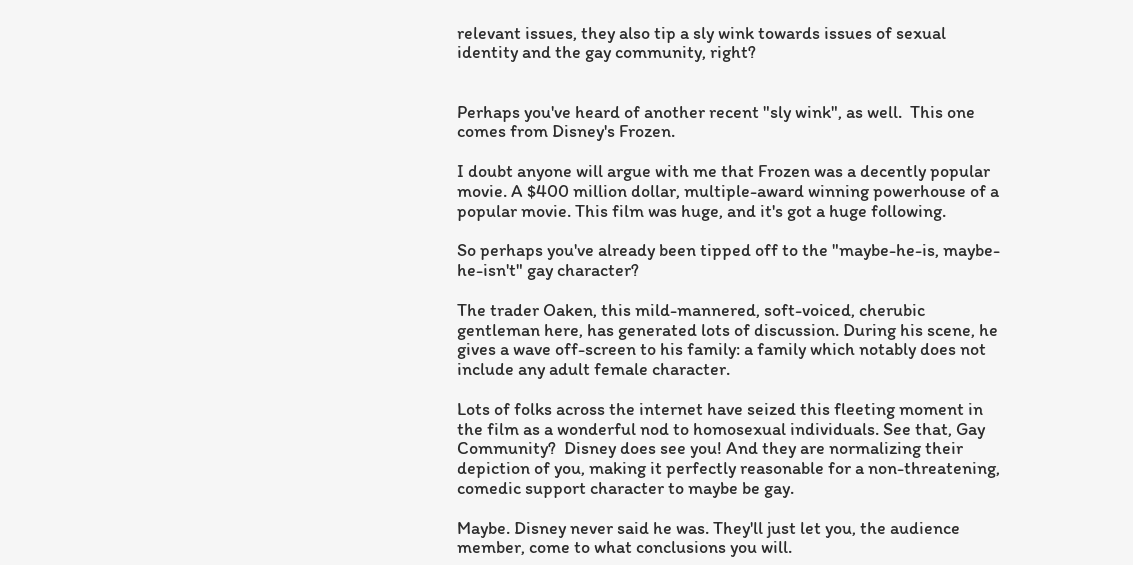relevant issues, they also tip a sly wink towards issues of sexual identity and the gay community, right?


Perhaps you've heard of another recent "sly wink", as well.  This one comes from Disney's Frozen.

I doubt anyone will argue with me that Frozen was a decently popular movie. A $400 million dollar, multiple-award winning powerhouse of a popular movie. This film was huge, and it's got a huge following.

So perhaps you've already been tipped off to the "maybe-he-is, maybe-he-isn't" gay character?

The trader Oaken, this mild-mannered, soft-voiced, cherubic gentleman here, has generated lots of discussion. During his scene, he gives a wave off-screen to his family: a family which notably does not include any adult female character.

Lots of folks across the internet have seized this fleeting moment in the film as a wonderful nod to homosexual individuals. See that, Gay Community?  Disney does see you! And they are normalizing their depiction of you, making it perfectly reasonable for a non-threatening, comedic support character to maybe be gay.

Maybe. Disney never said he was. They'll just let you, the audience member, come to what conclusions you will.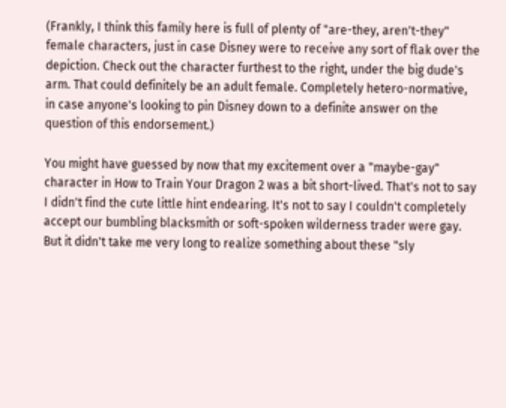(Frankly, I think this family here is full of plenty of "are-they, aren't-they" female characters, just in case Disney were to receive any sort of flak over the depiction. Check out the character furthest to the right, under the big dude's arm. That could definitely be an adult female. Completely hetero-normative, in case anyone's looking to pin Disney down to a definite answer on the question of this endorsement.)

You might have guessed by now that my excitement over a "maybe-gay" character in How to Train Your Dragon 2 was a bit short-lived. That's not to say I didn't find the cute little hint endearing. It's not to say I couldn't completely accept our bumbling blacksmith or soft-spoken wilderness trader were gay.  But it didn't take me very long to realize something about these "sly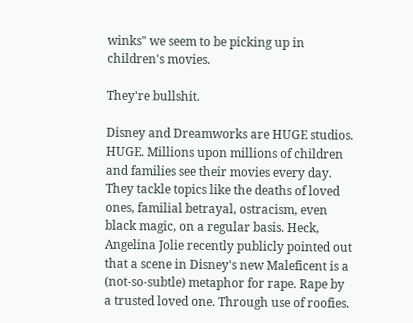winks" we seem to be picking up in children's movies.

They're bullshit.

Disney and Dreamworks are HUGE studios.  HUGE. Millions upon millions of children and families see their movies every day. They tackle topics like the deaths of loved ones, familial betrayal, ostracism, even black magic, on a regular basis. Heck, Angelina Jolie recently publicly pointed out that a scene in Disney's new Maleficent is a (not-so-subtle) metaphor for rape. Rape by a trusted loved one. Through use of roofies.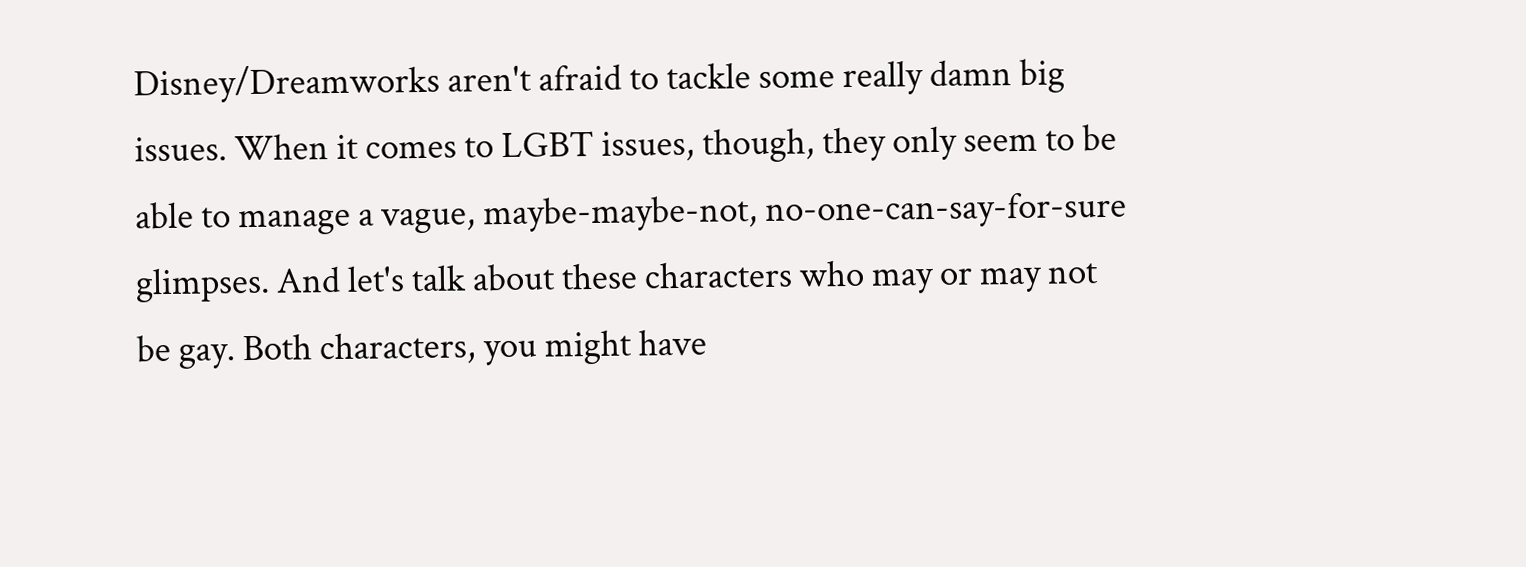Disney/Dreamworks aren't afraid to tackle some really damn big issues. When it comes to LGBT issues, though, they only seem to be able to manage a vague, maybe-maybe-not, no-one-can-say-for-sure glimpses. And let's talk about these characters who may or may not be gay. Both characters, you might have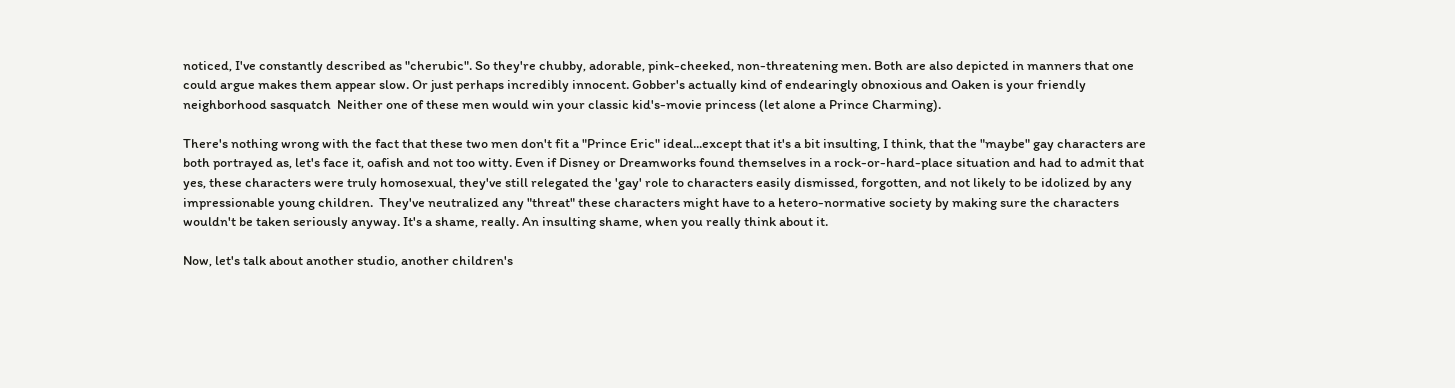noticed, I've constantly described as "cherubic". So they're chubby, adorable, pink-cheeked, non-threatening men. Both are also depicted in manners that one could argue makes them appear slow. Or just perhaps incredibly innocent. Gobber's actually kind of endearingly obnoxious and Oaken is your friendly neighborhood sasquatch  Neither one of these men would win your classic kid's-movie princess (let alone a Prince Charming).

There's nothing wrong with the fact that these two men don't fit a "Prince Eric" ideal...except that it's a bit insulting, I think, that the "maybe" gay characters are both portrayed as, let's face it, oafish and not too witty. Even if Disney or Dreamworks found themselves in a rock-or-hard-place situation and had to admit that yes, these characters were truly homosexual, they've still relegated the 'gay' role to characters easily dismissed, forgotten, and not likely to be idolized by any impressionable young children.  They've neutralized any "threat" these characters might have to a hetero-normative society by making sure the characters wouldn't be taken seriously anyway. It's a shame, really. An insulting shame, when you really think about it.

Now, let's talk about another studio, another children's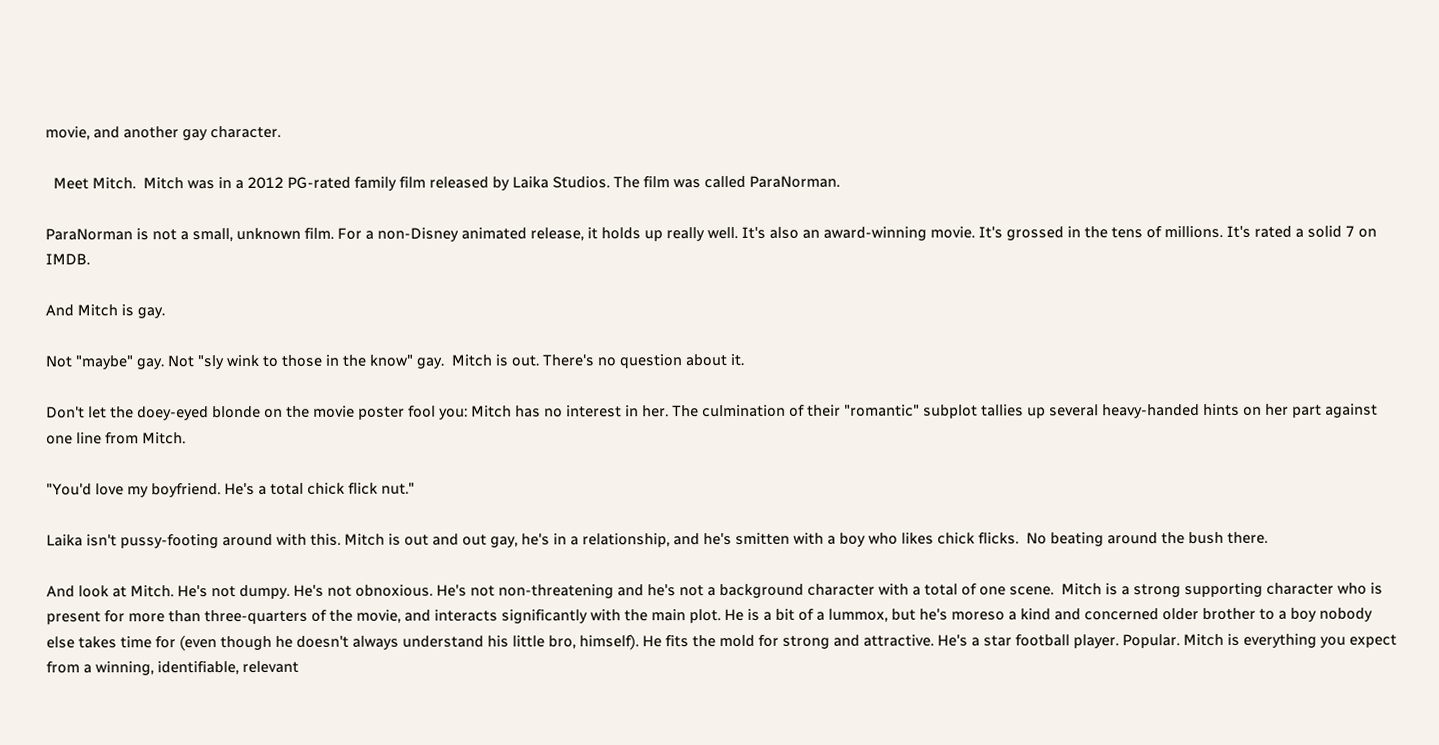movie, and another gay character.

  Meet Mitch.  Mitch was in a 2012 PG-rated family film released by Laika Studios. The film was called ParaNorman.

ParaNorman is not a small, unknown film. For a non-Disney animated release, it holds up really well. It's also an award-winning movie. It's grossed in the tens of millions. It's rated a solid 7 on IMDB.

And Mitch is gay.

Not "maybe" gay. Not "sly wink to those in the know" gay.  Mitch is out. There's no question about it.

Don't let the doey-eyed blonde on the movie poster fool you: Mitch has no interest in her. The culmination of their "romantic" subplot tallies up several heavy-handed hints on her part against one line from Mitch.

"You'd love my boyfriend. He's a total chick flick nut."

Laika isn't pussy-footing around with this. Mitch is out and out gay, he's in a relationship, and he's smitten with a boy who likes chick flicks.  No beating around the bush there.

And look at Mitch. He's not dumpy. He's not obnoxious. He's not non-threatening and he's not a background character with a total of one scene.  Mitch is a strong supporting character who is present for more than three-quarters of the movie, and interacts significantly with the main plot. He is a bit of a lummox, but he's moreso a kind and concerned older brother to a boy nobody else takes time for (even though he doesn't always understand his little bro, himself). He fits the mold for strong and attractive. He's a star football player. Popular. Mitch is everything you expect from a winning, identifiable, relevant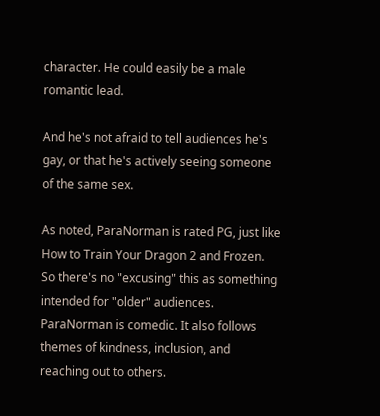character. He could easily be a male romantic lead.

And he's not afraid to tell audiences he's gay, or that he's actively seeing someone of the same sex.

As noted, ParaNorman is rated PG, just like How to Train Your Dragon 2 and Frozen. So there's no "excusing" this as something intended for "older" audiences. ParaNorman is comedic. It also follows themes of kindness, inclusion, and reaching out to others.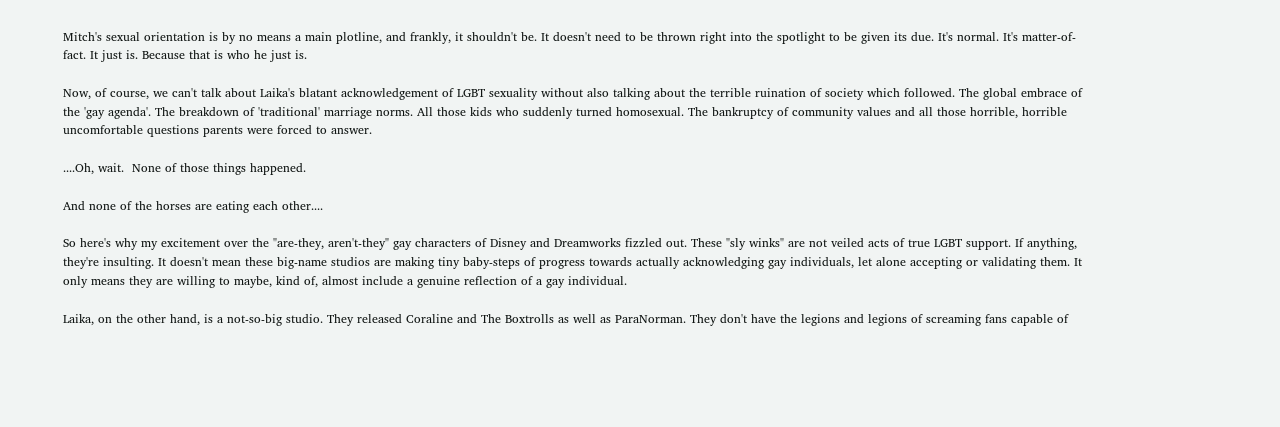Mitch's sexual orientation is by no means a main plotline, and frankly, it shouldn't be. It doesn't need to be thrown right into the spotlight to be given its due. It's normal. It's matter-of-fact. It just is. Because that is who he just is.

Now, of course, we can't talk about Laika's blatant acknowledgement of LGBT sexuality without also talking about the terrible ruination of society which followed. The global embrace of the 'gay agenda'. The breakdown of 'traditional' marriage norms. All those kids who suddenly turned homosexual. The bankruptcy of community values and all those horrible, horrible uncomfortable questions parents were forced to answer.

....Oh, wait.  None of those things happened.

And none of the horses are eating each other....

So here's why my excitement over the "are-they, aren't-they" gay characters of Disney and Dreamworks fizzled out. These "sly winks" are not veiled acts of true LGBT support. If anything, they're insulting. It doesn't mean these big-name studios are making tiny baby-steps of progress towards actually acknowledging gay individuals, let alone accepting or validating them. It only means they are willing to maybe, kind of, almost include a genuine reflection of a gay individual.

Laika, on the other hand, is a not-so-big studio. They released Coraline and The Boxtrolls as well as ParaNorman. They don't have the legions and legions of screaming fans capable of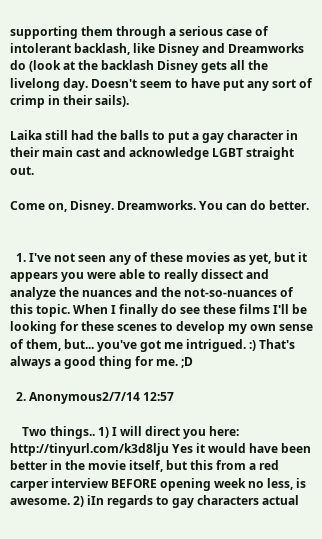supporting them through a serious case of intolerant backlash, like Disney and Dreamworks do (look at the backlash Disney gets all the livelong day. Doesn't seem to have put any sort of crimp in their sails).

Laika still had the balls to put a gay character in their main cast and acknowledge LGBT straight out.

Come on, Disney. Dreamworks. You can do better.


  1. I've not seen any of these movies as yet, but it appears you were able to really dissect and analyze the nuances and the not-so-nuances of this topic. When I finally do see these films I'll be looking for these scenes to develop my own sense of them, but... you've got me intrigued. :) That's always a good thing for me. ;D

  2. Anonymous2/7/14 12:57

    Two things.. 1) I will direct you here: http://tinyurl.com/k3d8lju Yes it would have been better in the movie itself, but this from a red carper interview BEFORE opening week no less, is awesome. 2) iIn regards to gay characters actual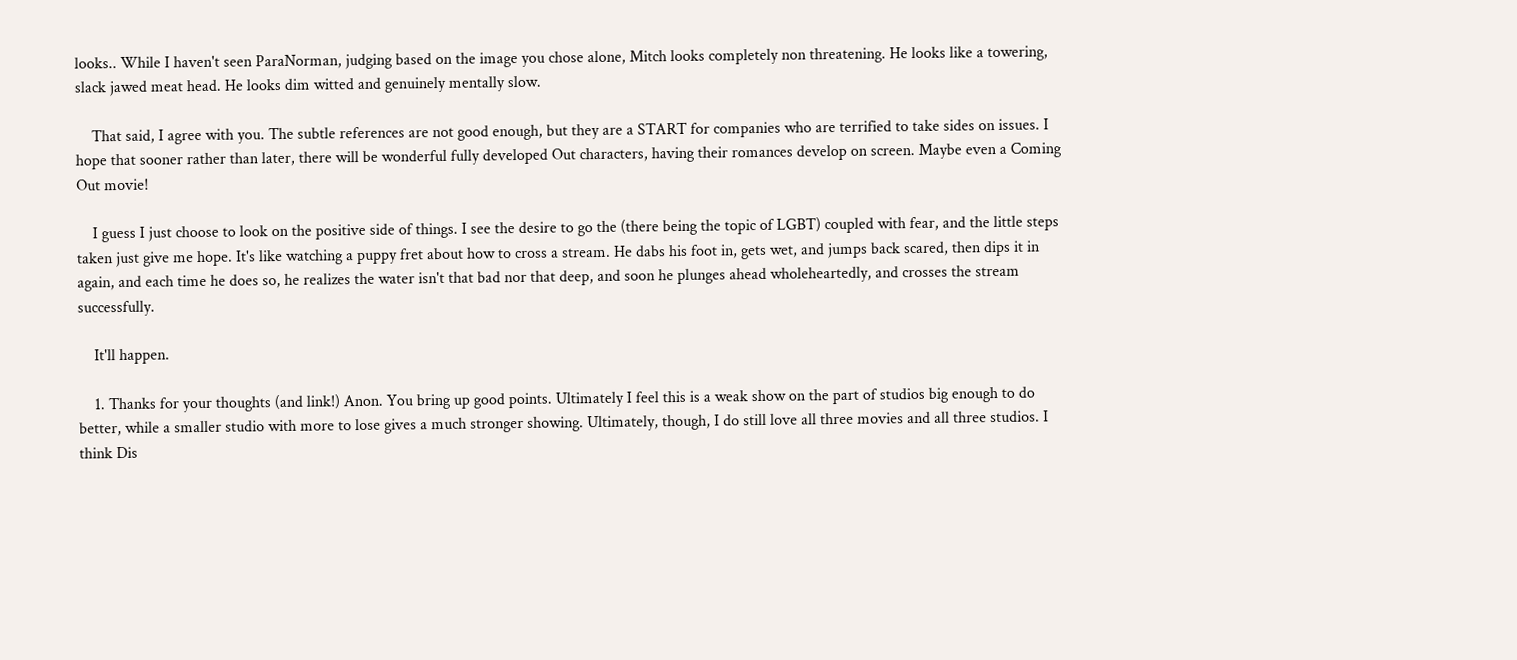looks.. While I haven't seen ParaNorman, judging based on the image you chose alone, Mitch looks completely non threatening. He looks like a towering, slack jawed meat head. He looks dim witted and genuinely mentally slow.

    That said, I agree with you. The subtle references are not good enough, but they are a START for companies who are terrified to take sides on issues. I hope that sooner rather than later, there will be wonderful fully developed Out characters, having their romances develop on screen. Maybe even a Coming Out movie!

    I guess I just choose to look on the positive side of things. I see the desire to go the (there being the topic of LGBT) coupled with fear, and the little steps taken just give me hope. It's like watching a puppy fret about how to cross a stream. He dabs his foot in, gets wet, and jumps back scared, then dips it in again, and each time he does so, he realizes the water isn't that bad nor that deep, and soon he plunges ahead wholeheartedly, and crosses the stream successfully.

    It'll happen.

    1. Thanks for your thoughts (and link!) Anon. You bring up good points. Ultimately I feel this is a weak show on the part of studios big enough to do better, while a smaller studio with more to lose gives a much stronger showing. Ultimately, though, I do still love all three movies and all three studios. I think Dis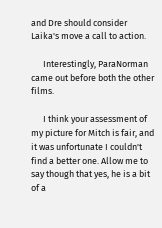and Dre should consider Laika's move a call to action.

      Interestingly, ParaNorman came out before both the other films.

      I think your assessment of my picture for Mitch is fair, and it was unfortunate I couldn't find a better one. Allow me to say though that yes, he is a bit of a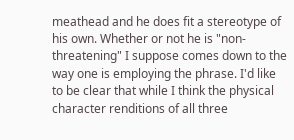meathead and he does fit a stereotype of his own. Whether or not he is "non-threatening" I suppose comes down to the way one is employing the phrase. I'd like to be clear that while I think the physical character renditions of all three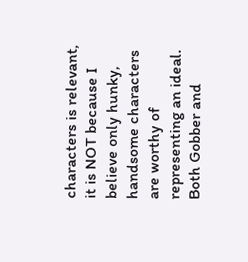characters is relevant, it is NOT because I believe only hunky, handsome characters are worthy of representing an ideal. Both Gobber and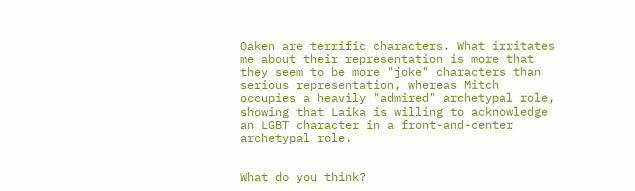Oaken are terrific characters. What irritates me about their representation is more that they seem to be more "joke" characters than serious representation, whereas Mitch occupies a heavily "admired" archetypal role, showing that Laika is willing to acknowledge an LGBT character in a front-and-center archetypal role.


What do you think?